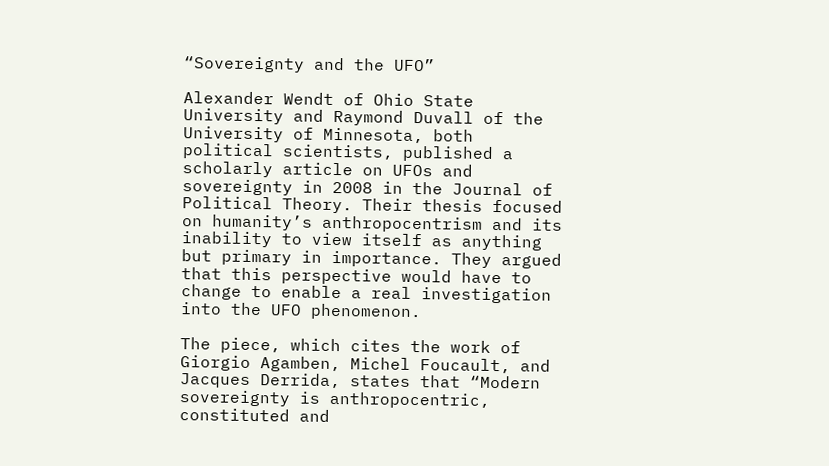“Sovereignty and the UFO”

Alexander Wendt of Ohio State University and Raymond Duvall of the University of Minnesota, both political scientists, published a scholarly article on UFOs and sovereignty in 2008 in the Journal of Political Theory. Their thesis focused on humanity’s anthropocentrism and its inability to view itself as anything but primary in importance. They argued that this perspective would have to change to enable a real investigation into the UFO phenomenon.

The piece, which cites the work of Giorgio Agamben, Michel Foucault, and Jacques Derrida, states that “Modern sovereignty is anthropocentric, constituted and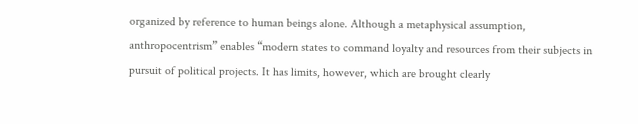organized by reference to human beings alone. Although a metaphysical assumption, anthropocentrism” enables “modern states to command loyalty and resources from their subjects in pursuit of political projects. It has limits, however, which are brought clearly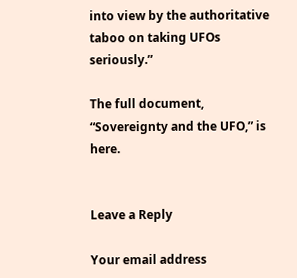into view by the authoritative taboo on taking UFOs seriously.”

The full document, “Sovereignty and the UFO,” is here.


Leave a Reply

Your email address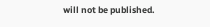will not be published.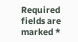Required fields are marked *